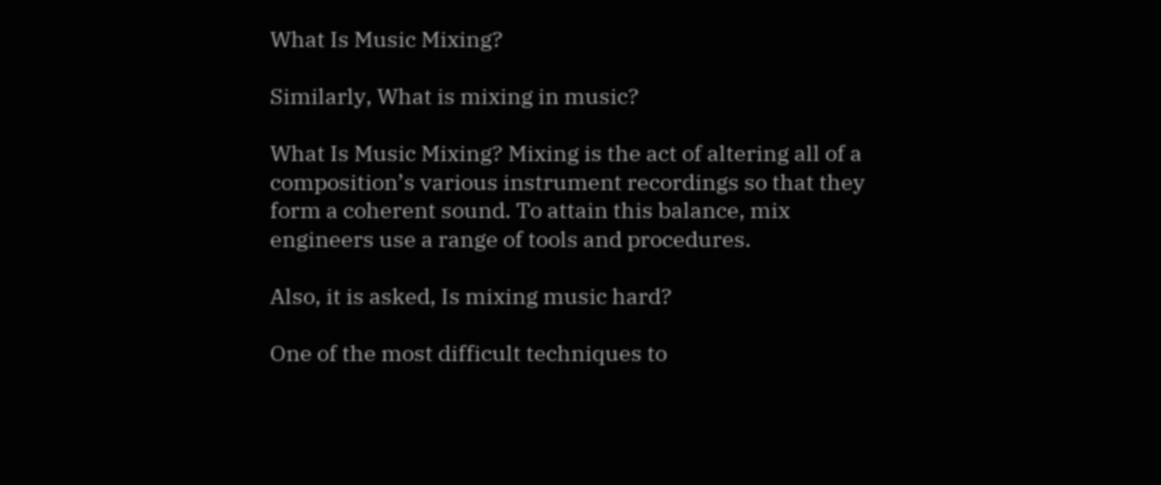What Is Music Mixing?

Similarly, What is mixing in music?

What Is Music Mixing? Mixing is the act of altering all of a composition’s various instrument recordings so that they form a coherent sound. To attain this balance, mix engineers use a range of tools and procedures.

Also, it is asked, Is mixing music hard?

One of the most difficult techniques to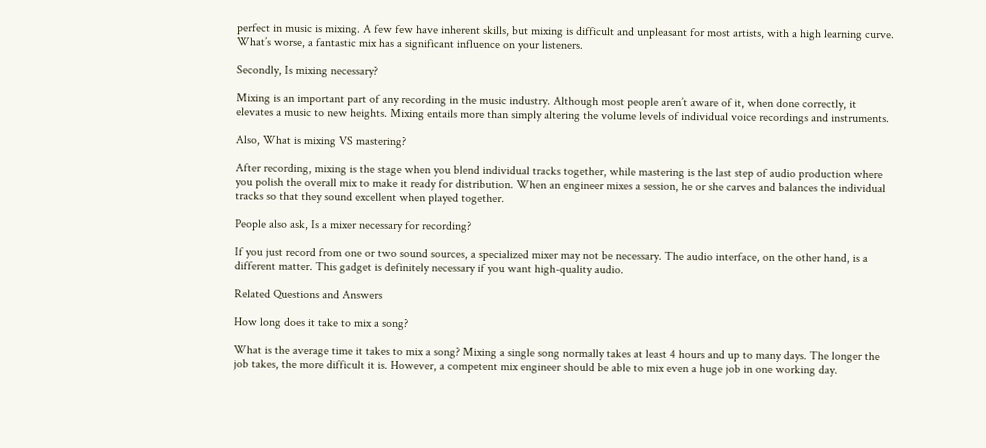perfect in music is mixing. A few few have inherent skills, but mixing is difficult and unpleasant for most artists, with a high learning curve. What’s worse, a fantastic mix has a significant influence on your listeners.

Secondly, Is mixing necessary?

Mixing is an important part of any recording in the music industry. Although most people aren’t aware of it, when done correctly, it elevates a music to new heights. Mixing entails more than simply altering the volume levels of individual voice recordings and instruments.

Also, What is mixing VS mastering?

After recording, mixing is the stage when you blend individual tracks together, while mastering is the last step of audio production where you polish the overall mix to make it ready for distribution. When an engineer mixes a session, he or she carves and balances the individual tracks so that they sound excellent when played together.

People also ask, Is a mixer necessary for recording?

If you just record from one or two sound sources, a specialized mixer may not be necessary. The audio interface, on the other hand, is a different matter. This gadget is definitely necessary if you want high-quality audio.

Related Questions and Answers

How long does it take to mix a song?

What is the average time it takes to mix a song? Mixing a single song normally takes at least 4 hours and up to many days. The longer the job takes, the more difficult it is. However, a competent mix engineer should be able to mix even a huge job in one working day.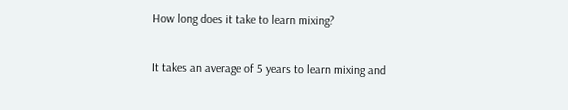How long does it take to learn mixing?

It takes an average of 5 years to learn mixing and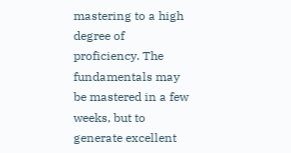mastering to a high degree of proficiency. The fundamentals may be mastered in a few weeks, but to generate excellent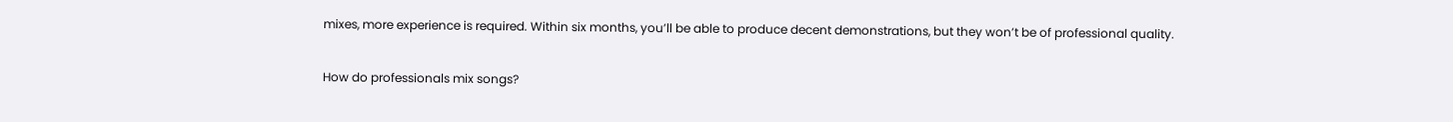mixes, more experience is required. Within six months, you’ll be able to produce decent demonstrations, but they won’t be of professional quality.

How do professionals mix songs?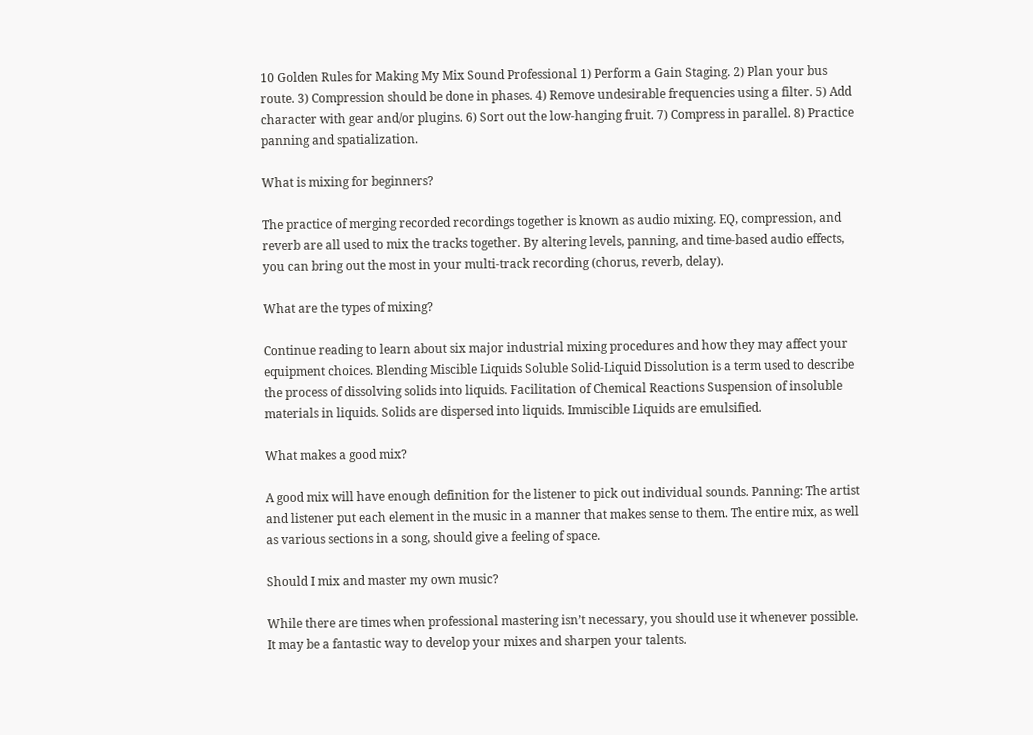10 Golden Rules for Making My Mix Sound Professional 1) Perform a Gain Staging. 2) Plan your bus route. 3) Compression should be done in phases. 4) Remove undesirable frequencies using a filter. 5) Add character with gear and/or plugins. 6) Sort out the low-hanging fruit. 7) Compress in parallel. 8) Practice panning and spatialization.

What is mixing for beginners?

The practice of merging recorded recordings together is known as audio mixing. EQ, compression, and reverb are all used to mix the tracks together. By altering levels, panning, and time-based audio effects, you can bring out the most in your multi-track recording (chorus, reverb, delay).

What are the types of mixing?

Continue reading to learn about six major industrial mixing procedures and how they may affect your equipment choices. Blending Miscible Liquids Soluble Solid-Liquid Dissolution is a term used to describe the process of dissolving solids into liquids. Facilitation of Chemical Reactions Suspension of insoluble materials in liquids. Solids are dispersed into liquids. Immiscible Liquids are emulsified.

What makes a good mix?

A good mix will have enough definition for the listener to pick out individual sounds. Panning: The artist and listener put each element in the music in a manner that makes sense to them. The entire mix, as well as various sections in a song, should give a feeling of space.

Should I mix and master my own music?

While there are times when professional mastering isn’t necessary, you should use it whenever possible. It may be a fantastic way to develop your mixes and sharpen your talents.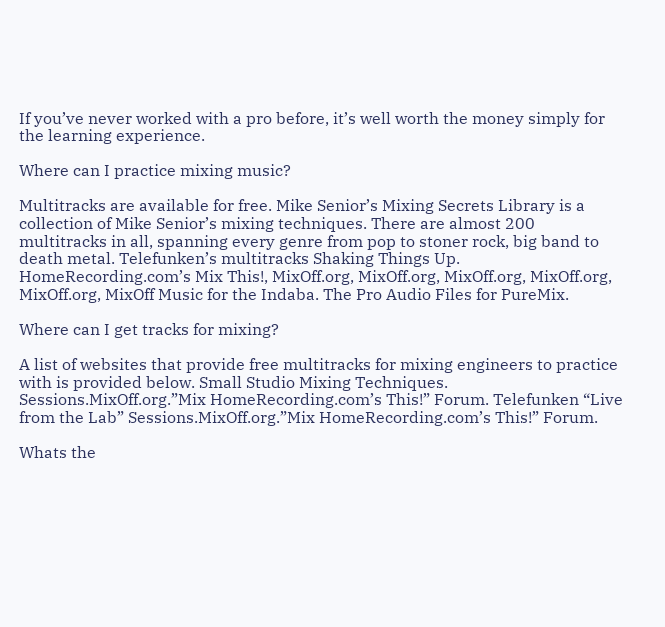If you’ve never worked with a pro before, it’s well worth the money simply for the learning experience.

Where can I practice mixing music?

Multitracks are available for free. Mike Senior’s Mixing Secrets Library is a collection of Mike Senior’s mixing techniques. There are almost 200 multitracks in all, spanning every genre from pop to stoner rock, big band to death metal. Telefunken’s multitracks Shaking Things Up. HomeRecording.com’s Mix This!, MixOff.org, MixOff.org, MixOff.org, MixOff.org, MixOff.org, MixOff Music for the Indaba. The Pro Audio Files for PureMix.

Where can I get tracks for mixing?

A list of websites that provide free multitracks for mixing engineers to practice with is provided below. Small Studio Mixing Techniques. Sessions.MixOff.org.”Mix HomeRecording.com’s This!” Forum. Telefunken “Live from the Lab” Sessions.MixOff.org.”Mix HomeRecording.com’s This!” Forum.

Whats the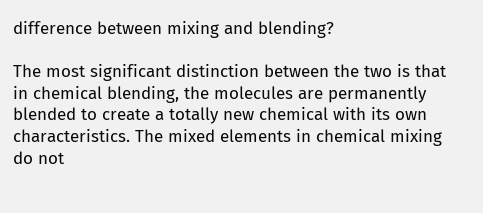difference between mixing and blending?

The most significant distinction between the two is that in chemical blending, the molecules are permanently blended to create a totally new chemical with its own characteristics. The mixed elements in chemical mixing do not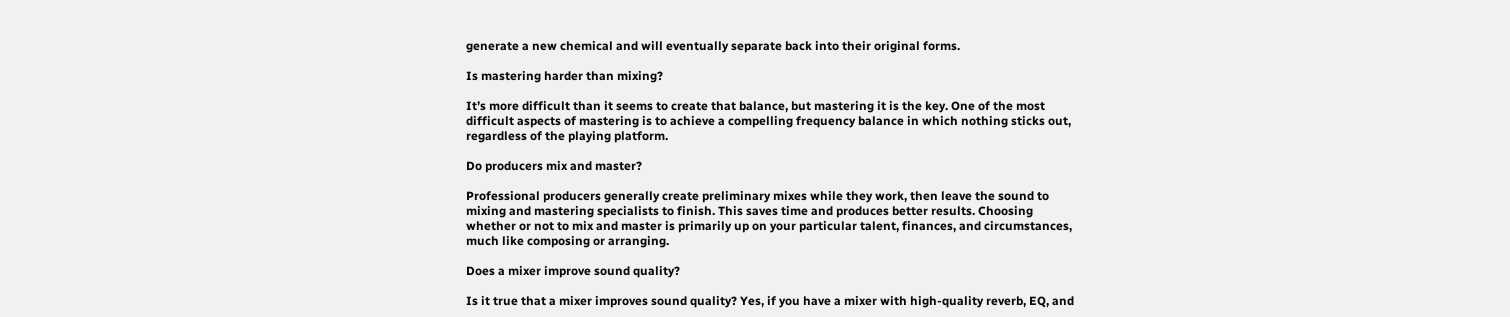generate a new chemical and will eventually separate back into their original forms.

Is mastering harder than mixing?

It’s more difficult than it seems to create that balance, but mastering it is the key. One of the most difficult aspects of mastering is to achieve a compelling frequency balance in which nothing sticks out, regardless of the playing platform.

Do producers mix and master?

Professional producers generally create preliminary mixes while they work, then leave the sound to mixing and mastering specialists to finish. This saves time and produces better results. Choosing whether or not to mix and master is primarily up on your particular talent, finances, and circumstances, much like composing or arranging.

Does a mixer improve sound quality?

Is it true that a mixer improves sound quality? Yes, if you have a mixer with high-quality reverb, EQ, and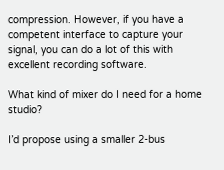compression. However, if you have a competent interface to capture your signal, you can do a lot of this with excellent recording software.

What kind of mixer do I need for a home studio?

I’d propose using a smaller 2-bus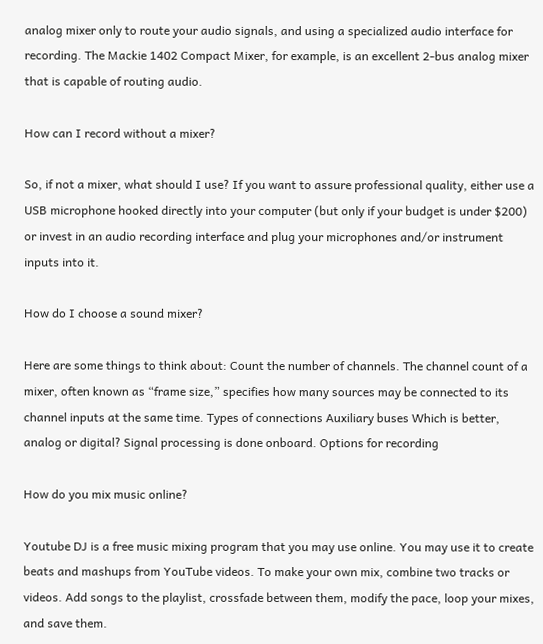analog mixer only to route your audio signals, and using a specialized audio interface for recording. The Mackie 1402 Compact Mixer, for example, is an excellent 2-bus analog mixer that is capable of routing audio.

How can I record without a mixer?

So, if not a mixer, what should I use? If you want to assure professional quality, either use a USB microphone hooked directly into your computer (but only if your budget is under $200) or invest in an audio recording interface and plug your microphones and/or instrument inputs into it.

How do I choose a sound mixer?

Here are some things to think about: Count the number of channels. The channel count of a mixer, often known as “frame size,” specifies how many sources may be connected to its channel inputs at the same time. Types of connections Auxiliary buses Which is better, analog or digital? Signal processing is done onboard. Options for recording

How do you mix music online?

Youtube DJ is a free music mixing program that you may use online. You may use it to create beats and mashups from YouTube videos. To make your own mix, combine two tracks or videos. Add songs to the playlist, crossfade between them, modify the pace, loop your mixes, and save them.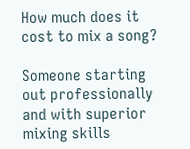How much does it cost to mix a song?

Someone starting out professionally and with superior mixing skills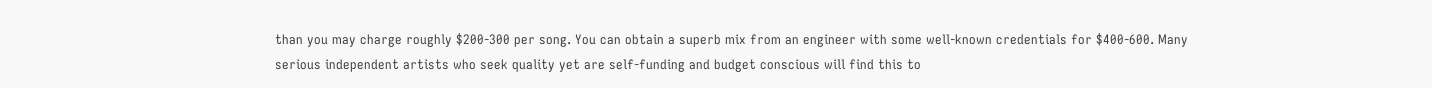than you may charge roughly $200-300 per song. You can obtain a superb mix from an engineer with some well-known credentials for $400-600. Many serious independent artists who seek quality yet are self-funding and budget conscious will find this to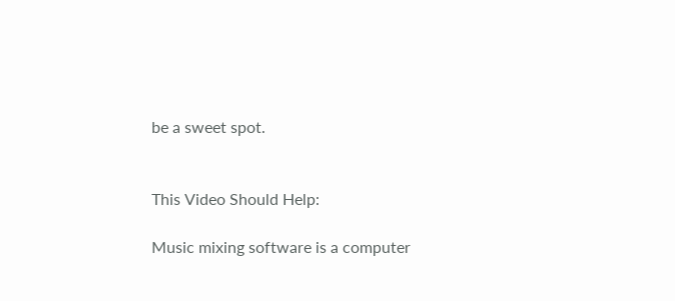be a sweet spot.


This Video Should Help:

Music mixing software is a computer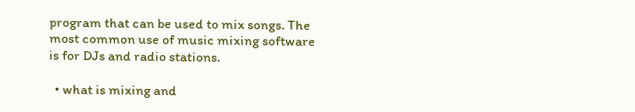program that can be used to mix songs. The most common use of music mixing software is for DJs and radio stations.

  • what is mixing and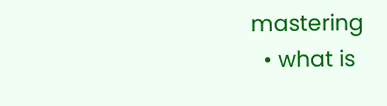mastering
  • what is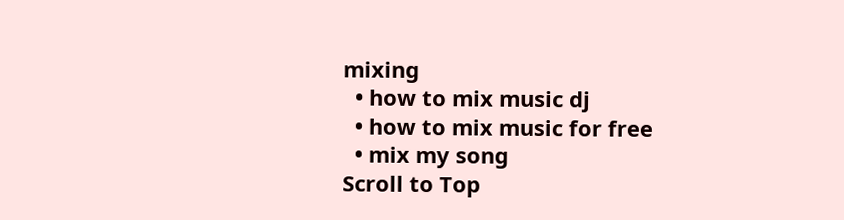mixing
  • how to mix music dj
  • how to mix music for free
  • mix my song
Scroll to Top